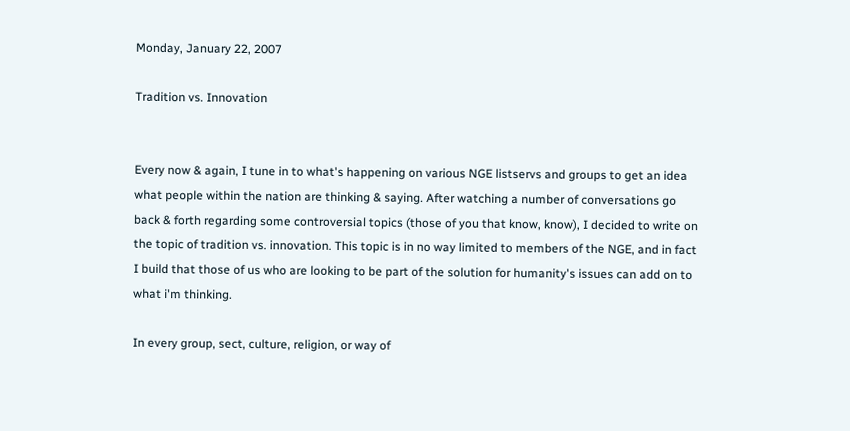Monday, January 22, 2007

Tradition vs. Innovation


Every now & again, I tune in to what's happening on various NGE listservs and groups to get an idea what people within the nation are thinking & saying. After watching a number of conversations go back & forth regarding some controversial topics (those of you that know, know), I decided to write on the topic of tradition vs. innovation. This topic is in no way limited to members of the NGE, and in fact I build that those of us who are looking to be part of the solution for humanity's issues can add on to what i'm thinking.

In every group, sect, culture, religion, or way of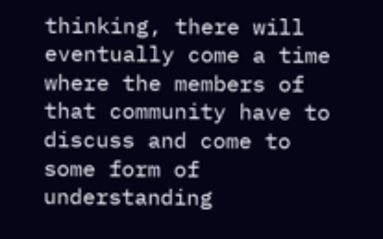thinking, there will eventually come a time where the members of that community have to discuss and come to some form of understanding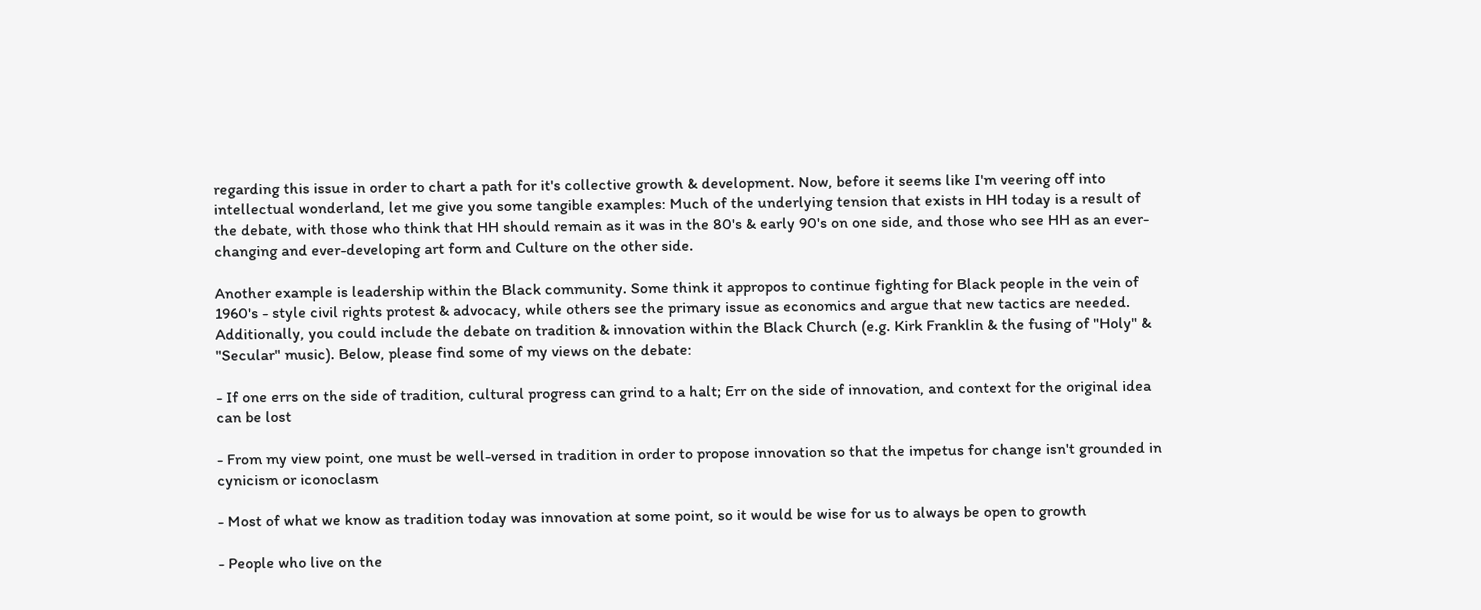regarding this issue in order to chart a path for it's collective growth & development. Now, before it seems like I'm veering off into intellectual wonderland, let me give you some tangible examples: Much of the underlying tension that exists in HH today is a result of the debate, with those who think that HH should remain as it was in the 80's & early 90's on one side, and those who see HH as an ever-changing and ever-developing art form and Culture on the other side.

Another example is leadership within the Black community. Some think it appropos to continue fighting for Black people in the vein of 1960's - style civil rights protest & advocacy, while others see the primary issue as economics and argue that new tactics are needed. Additionally, you could include the debate on tradition & innovation within the Black Church (e.g. Kirk Franklin & the fusing of "Holy" & "Secular" music). Below, please find some of my views on the debate:

- If one errs on the side of tradition, cultural progress can grind to a halt; Err on the side of innovation, and context for the original idea can be lost

- From my view point, one must be well-versed in tradition in order to propose innovation so that the impetus for change isn't grounded in cynicism or iconoclasm

- Most of what we know as tradition today was innovation at some point, so it would be wise for us to always be open to growth

- People who live on the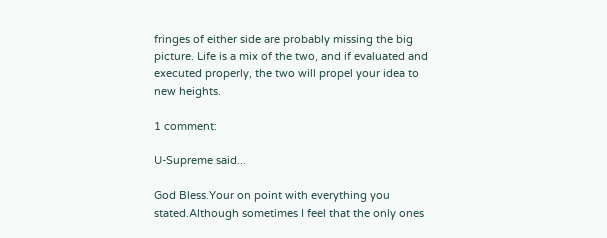fringes of either side are probably missing the big picture. Life is a mix of the two, and if evaluated and executed properly, the two will propel your idea to new heights.

1 comment:

U-Supreme said...

God Bless.Your on point with everything you stated.Although sometimes I feel that the only ones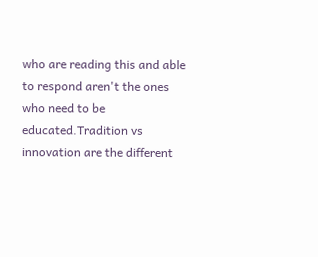who are reading this and able to respond aren't the ones who need to be educated.Tradition vs innovation are the different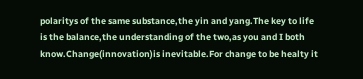polaritys of the same substance,the yin and yang.The key to life is the balance,the understanding of the two,as you and I both know.Change(innovation)is inevitable.For change to be healty it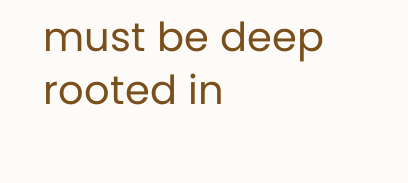must be deep rooted in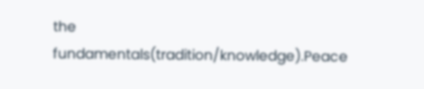the fundamentals(tradition/knowledge).Peace